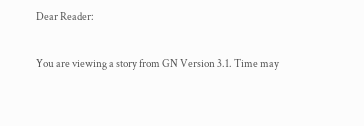Dear Reader:

You are viewing a story from GN Version 3.1. Time may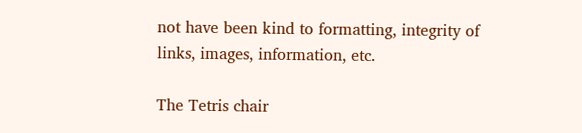not have been kind to formatting, integrity of links, images, information, etc.

The Tetris chair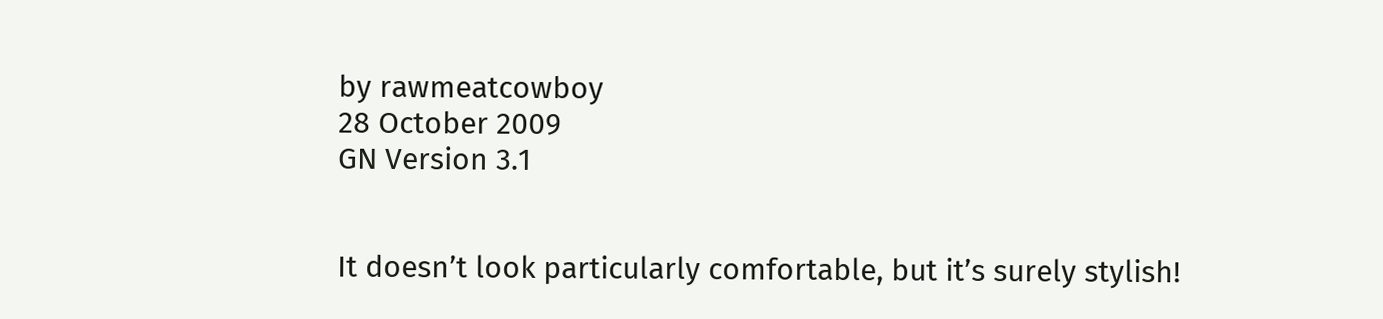by rawmeatcowboy
28 October 2009
GN Version 3.1


It doesn’t look particularly comfortable, but it’s surely stylish!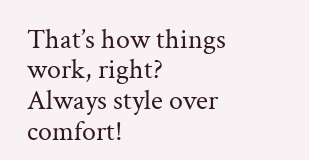That’s how things work, right? Always style over comfort!